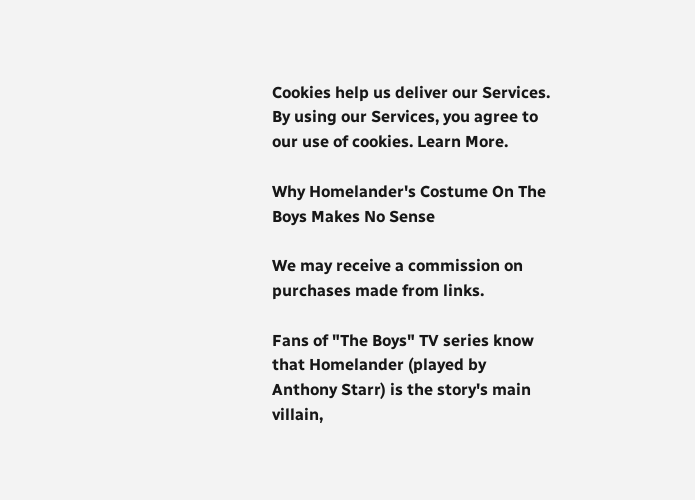Cookies help us deliver our Services. By using our Services, you agree to our use of cookies. Learn More.

Why Homelander's Costume On The Boys Makes No Sense

We may receive a commission on purchases made from links.

Fans of "The Boys" TV series know that Homelander (played by Anthony Starr) is the story's main villain,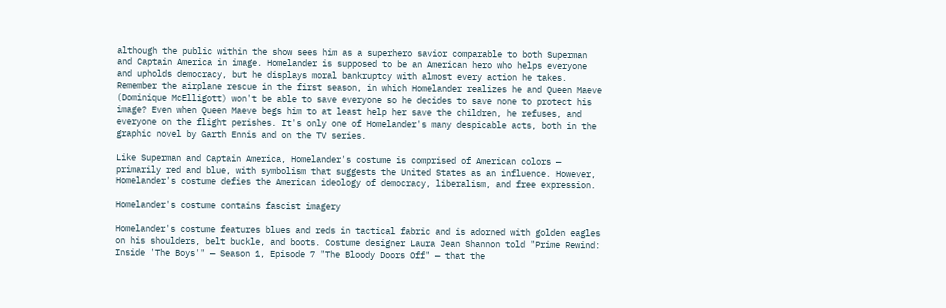although the public within the show sees him as a superhero savior comparable to both Superman and Captain America in image. Homelander is supposed to be an American hero who helps everyone and upholds democracy, but he displays moral bankruptcy with almost every action he takes. Remember the airplane rescue in the first season, in which Homelander realizes he and Queen Maeve (Dominique McElligott) won't be able to save everyone so he decides to save none to protect his image? Even when Queen Maeve begs him to at least help her save the children, he refuses, and everyone on the flight perishes. It's only one of Homelander's many despicable acts, both in the graphic novel by Garth Ennis and on the TV series.

Like Superman and Captain America, Homelander's costume is comprised of American colors — primarily red and blue, with symbolism that suggests the United States as an influence. However, Homelander's costume defies the American ideology of democracy, liberalism, and free expression.

Homelander's costume contains fascist imagery

Homelander's costume features blues and reds in tactical fabric and is adorned with golden eagles on his shoulders, belt buckle, and boots. Costume designer Laura Jean Shannon told "Prime Rewind: Inside 'The Boys'" — Season 1, Episode 7 "The Bloody Doors Off" — that the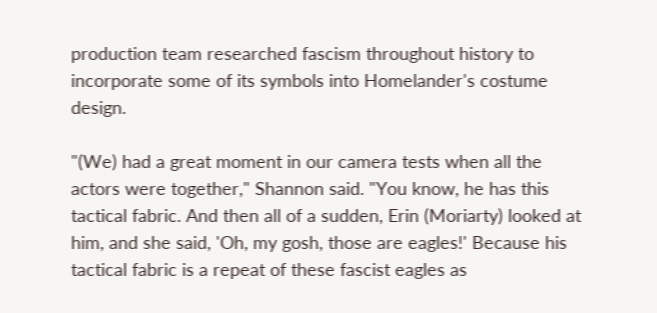production team researched fascism throughout history to incorporate some of its symbols into Homelander's costume design.

"(We) had a great moment in our camera tests when all the actors were together," Shannon said. "You know, he has this tactical fabric. And then all of a sudden, Erin (Moriarty) looked at him, and she said, 'Oh, my gosh, those are eagles!' Because his tactical fabric is a repeat of these fascist eagles as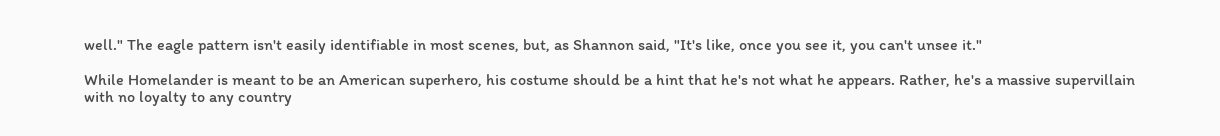well." The eagle pattern isn't easily identifiable in most scenes, but, as Shannon said, "It's like, once you see it, you can't unsee it."

While Homelander is meant to be an American superhero, his costume should be a hint that he's not what he appears. Rather, he's a massive supervillain with no loyalty to any country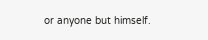or anyone but himself.